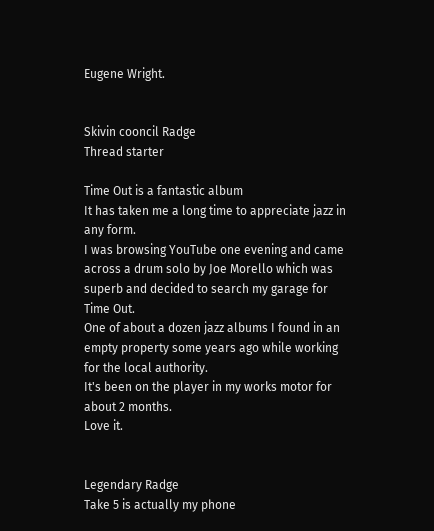Eugene Wright.


Skivin cooncil Radge
Thread starter

Time Out is a fantastic album
It has taken me a long time to appreciate jazz in any form.
I was browsing YouTube one evening and came across a drum solo by Joe Morello which was superb and decided to search my garage for Time Out.
One of about a dozen jazz albums I found in an empty property some years ago while working for the local authority.
It's been on the player in my works motor for about 2 months.
Love it.


Legendary Radge
Take 5 is actually my phone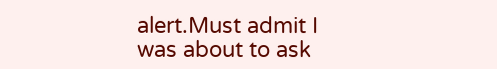alert.Must admit I was about to ask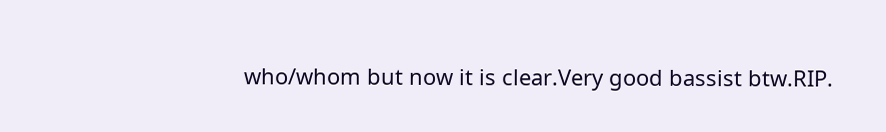who/whom but now it is clear.Very good bassist btw.RIP.